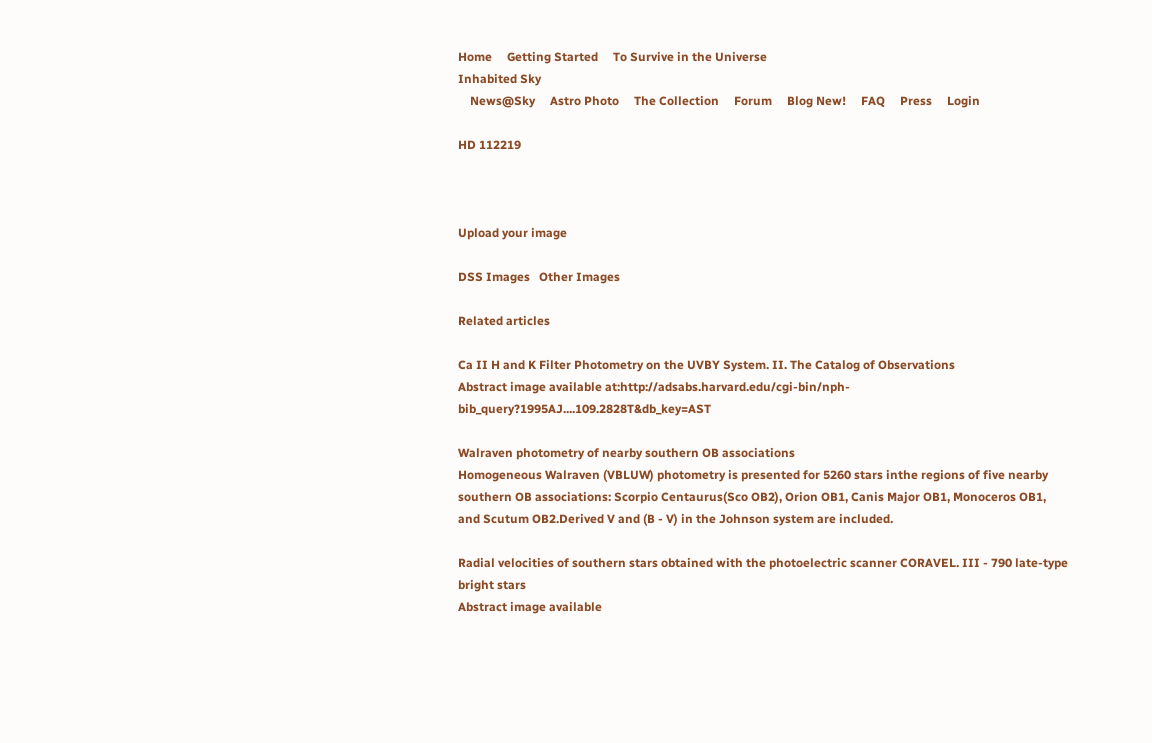Home     Getting Started     To Survive in the Universe
Inhabited Sky
    News@Sky     Astro Photo     The Collection     Forum     Blog New!     FAQ     Press     Login

HD 112219



Upload your image

DSS Images   Other Images

Related articles

Ca II H and K Filter Photometry on the UVBY System. II. The Catalog of Observations
Abstract image available at:http://adsabs.harvard.edu/cgi-bin/nph-bib_query?1995AJ....109.2828T&db_key=AST

Walraven photometry of nearby southern OB associations
Homogeneous Walraven (VBLUW) photometry is presented for 5260 stars inthe regions of five nearby southern OB associations: Scorpio Centaurus(Sco OB2), Orion OB1, Canis Major OB1, Monoceros OB1, and Scutum OB2.Derived V and (B - V) in the Johnson system are included.

Radial velocities of southern stars obtained with the photoelectric scanner CORAVEL. III - 790 late-type bright stars
Abstract image available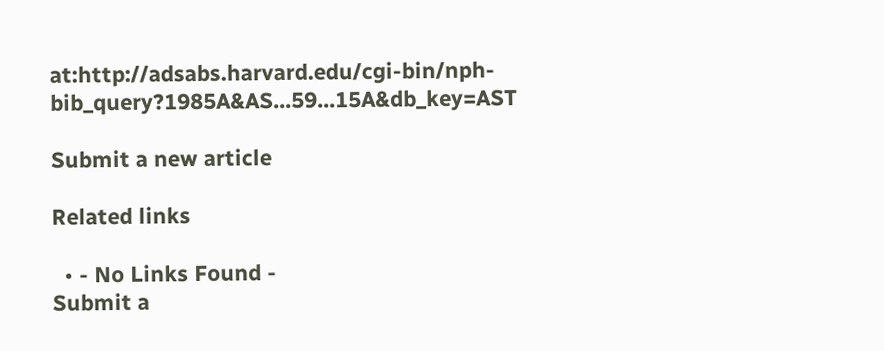at:http://adsabs.harvard.edu/cgi-bin/nph-bib_query?1985A&AS...59...15A&db_key=AST

Submit a new article

Related links

  • - No Links Found -
Submit a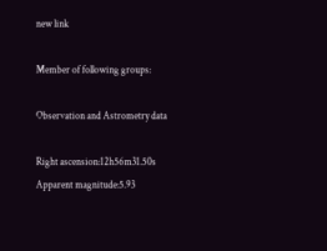new link

Member of following groups:

Observation and Astrometry data

Right ascension:12h56m31.50s
Apparent magnitude:5.93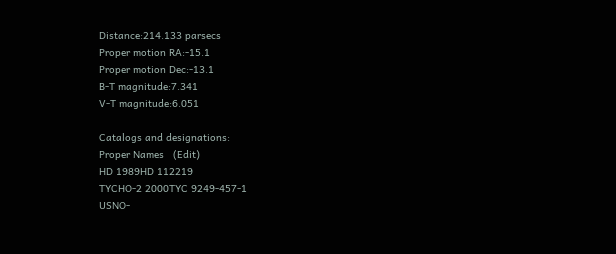Distance:214.133 parsecs
Proper motion RA:-15.1
Proper motion Dec:-13.1
B-T magnitude:7.341
V-T magnitude:6.051

Catalogs and designations:
Proper Names   (Edit)
HD 1989HD 112219
TYCHO-2 2000TYC 9249-457-1
USNO-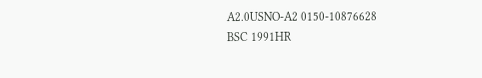A2.0USNO-A2 0150-10876628
BSC 1991HR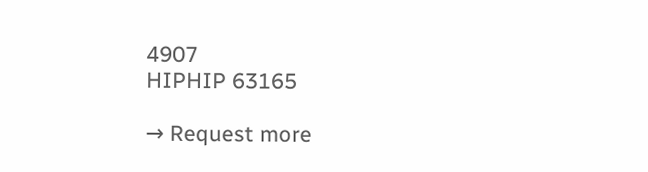4907
HIPHIP 63165

→ Request more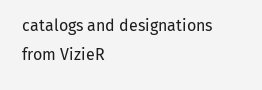catalogs and designations from VizieR